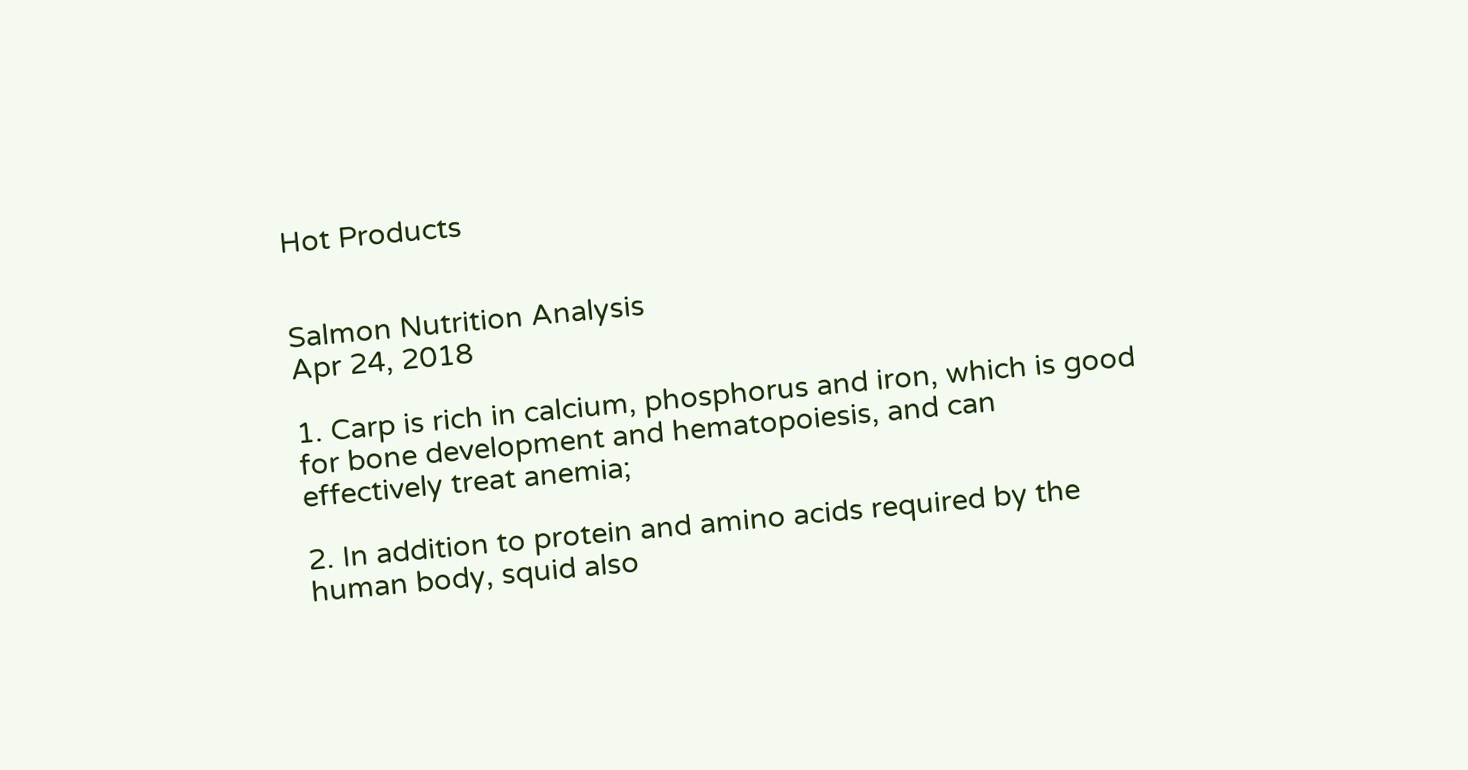Hot Products


Salmon Nutrition Analysis
Apr 24, 2018

1. Carp is rich in calcium, phosphorus and iron, which is good for bone development and hematopoiesis, and can effectively treat anemia;

2. In addition to protein and amino acids required by the human body, squid also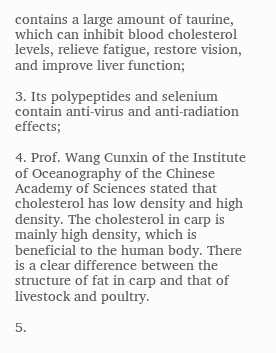contains a large amount of taurine, which can inhibit blood cholesterol levels, relieve fatigue, restore vision, and improve liver function;

3. Its polypeptides and selenium contain anti-virus and anti-radiation effects;

4. Prof. Wang Cunxin of the Institute of Oceanography of the Chinese Academy of Sciences stated that cholesterol has low density and high density. The cholesterol in carp is mainly high density, which is beneficial to the human body. There is a clear difference between the structure of fat in carp and that of livestock and poultry.

5.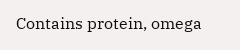Contains protein, omega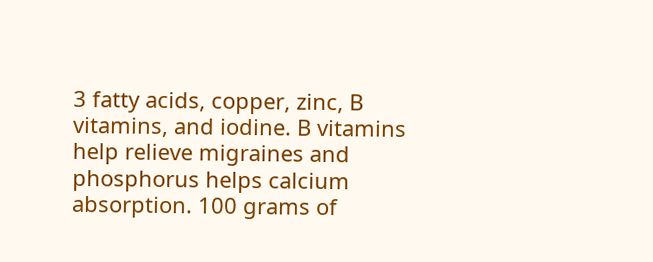3 fatty acids, copper, zinc, B vitamins, and iodine. B vitamins help relieve migraines and phosphorus helps calcium absorption. 100 grams of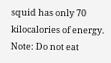squid has only 70 kilocalories of energy. Note: Do not eat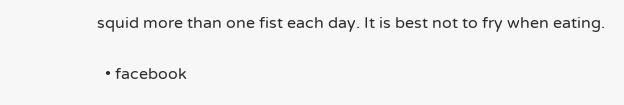squid more than one fist each day. It is best not to fry when eating.

  • facebook